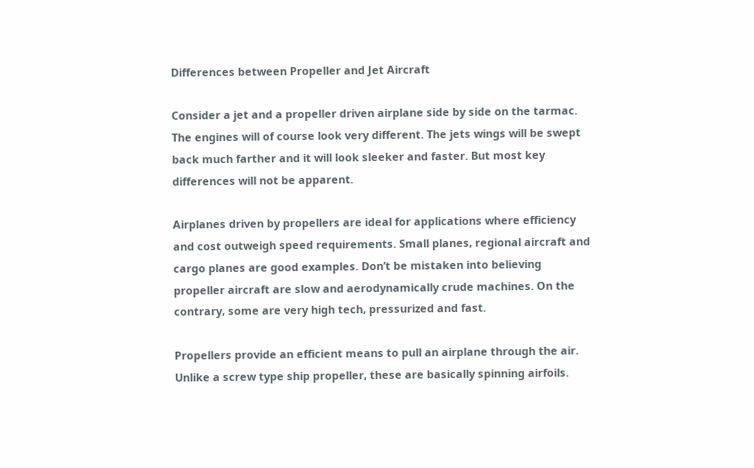Differences between Propeller and Jet Aircraft

Consider a jet and a propeller driven airplane side by side on the tarmac. The engines will of course look very different. The jets wings will be swept back much farther and it will look sleeker and faster. But most key differences will not be apparent.

Airplanes driven by propellers are ideal for applications where efficiency and cost outweigh speed requirements. Small planes, regional aircraft and cargo planes are good examples. Don’t be mistaken into believing propeller aircraft are slow and aerodynamically crude machines. On the contrary, some are very high tech, pressurized and fast.

Propellers provide an efficient means to pull an airplane through the air. Unlike a screw type ship propeller, these are basically spinning airfoils.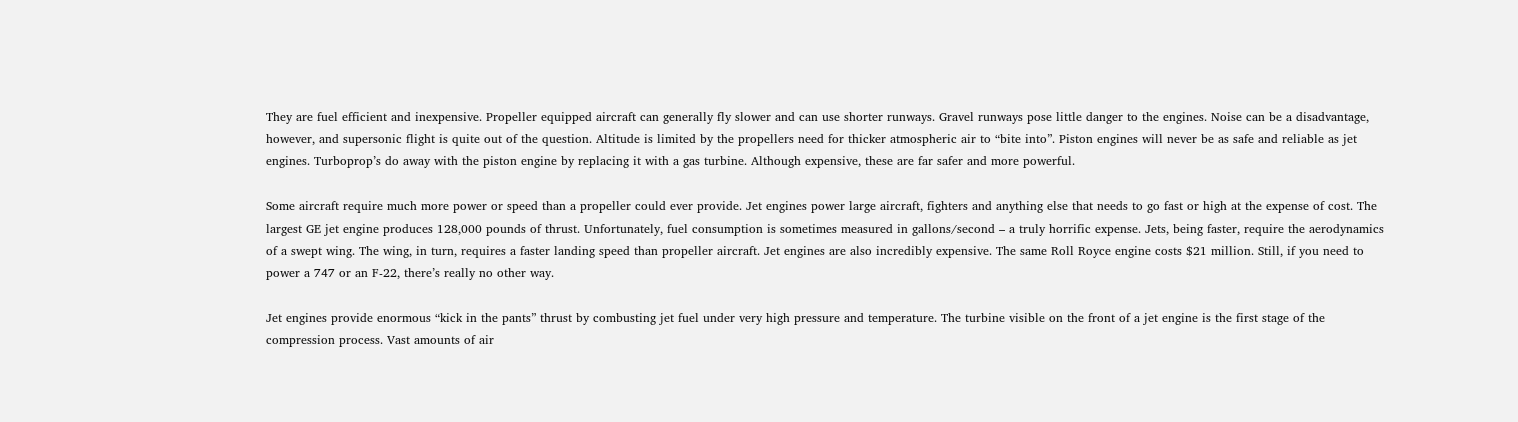They are fuel efficient and inexpensive. Propeller equipped aircraft can generally fly slower and can use shorter runways. Gravel runways pose little danger to the engines. Noise can be a disadvantage, however, and supersonic flight is quite out of the question. Altitude is limited by the propellers need for thicker atmospheric air to “bite into”. Piston engines will never be as safe and reliable as jet engines. Turboprop’s do away with the piston engine by replacing it with a gas turbine. Although expensive, these are far safer and more powerful.

Some aircraft require much more power or speed than a propeller could ever provide. Jet engines power large aircraft, fighters and anything else that needs to go fast or high at the expense of cost. The largest GE jet engine produces 128,000 pounds of thrust. Unfortunately, fuel consumption is sometimes measured in gallons/second – a truly horrific expense. Jets, being faster, require the aerodynamics of a swept wing. The wing, in turn, requires a faster landing speed than propeller aircraft. Jet engines are also incredibly expensive. The same Roll Royce engine costs $21 million. Still, if you need to power a 747 or an F-22, there’s really no other way.

Jet engines provide enormous “kick in the pants” thrust by combusting jet fuel under very high pressure and temperature. The turbine visible on the front of a jet engine is the first stage of the compression process. Vast amounts of air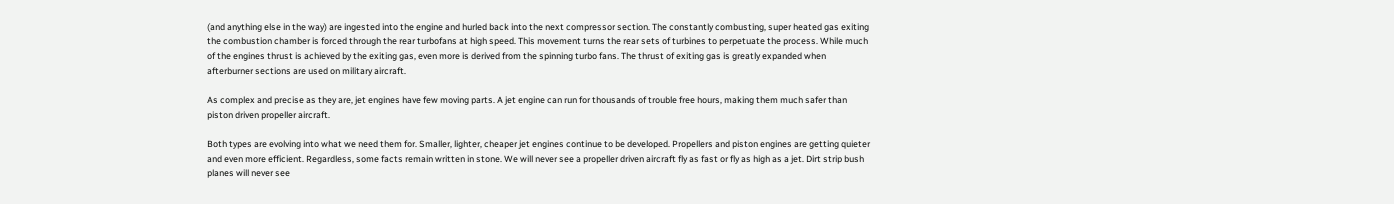(and anything else in the way) are ingested into the engine and hurled back into the next compressor section. The constantly combusting, super heated gas exiting the combustion chamber is forced through the rear turbofans at high speed. This movement turns the rear sets of turbines to perpetuate the process. While much of the engines thrust is achieved by the exiting gas, even more is derived from the spinning turbo fans. The thrust of exiting gas is greatly expanded when afterburner sections are used on military aircraft.

As complex and precise as they are, jet engines have few moving parts. A jet engine can run for thousands of trouble free hours, making them much safer than piston driven propeller aircraft.

Both types are evolving into what we need them for. Smaller, lighter, cheaper jet engines continue to be developed. Propellers and piston engines are getting quieter and even more efficient. Regardless, some facts remain written in stone. We will never see a propeller driven aircraft fly as fast or fly as high as a jet. Dirt strip bush planes will never see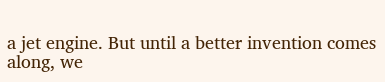a jet engine. But until a better invention comes along, we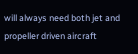will always need both jet and propeller driven aircraft